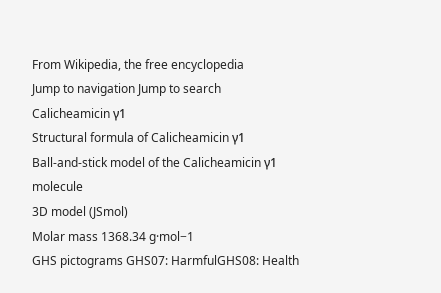From Wikipedia, the free encyclopedia
Jump to navigation Jump to search
Calicheamicin γ1
Structural formula of Calicheamicin γ1
Ball-and-stick model of the Calicheamicin γ1 molecule
3D model (JSmol)
Molar mass 1368.34 g·mol−1
GHS pictograms GHS07: HarmfulGHS08: Health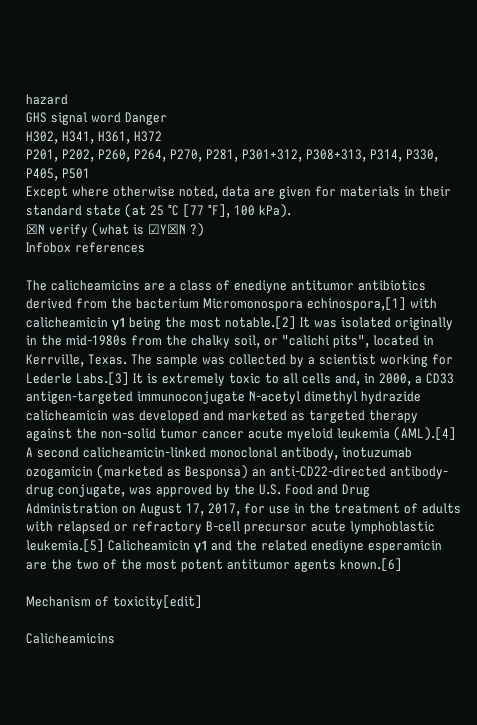hazard
GHS signal word Danger
H302, H341, H361, H372
P201, P202, P260, P264, P270, P281, P301+312, P308+313, P314, P330, P405, P501
Except where otherwise noted, data are given for materials in their standard state (at 25 °C [77 °F], 100 kPa).
☒N verify (what is ☑Y☒N ?)
Infobox references

The calicheamicins are a class of enediyne antitumor antibiotics derived from the bacterium Micromonospora echinospora,[1] with calicheamicin γ1 being the most notable.[2] It was isolated originally in the mid-1980s from the chalky soil, or "calichi pits", located in Kerrville, Texas. The sample was collected by a scientist working for Lederle Labs.[3] It is extremely toxic to all cells and, in 2000, a CD33 antigen-targeted immunoconjugate N-acetyl dimethyl hydrazide calicheamicin was developed and marketed as targeted therapy against the non-solid tumor cancer acute myeloid leukemia (AML).[4] A second calicheamicin-linked monoclonal antibody, inotuzumab ozogamicin (marketed as Besponsa) an anti-CD22-directed antibody-drug conjugate, was approved by the U.S. Food and Drug Administration on August 17, 2017, for use in the treatment of adults with relapsed or refractory B-cell precursor acute lymphoblastic leukemia.[5] Calicheamicin γ1 and the related enediyne esperamicin are the two of the most potent antitumor agents known.[6]

Mechanism of toxicity[edit]

Calicheamicins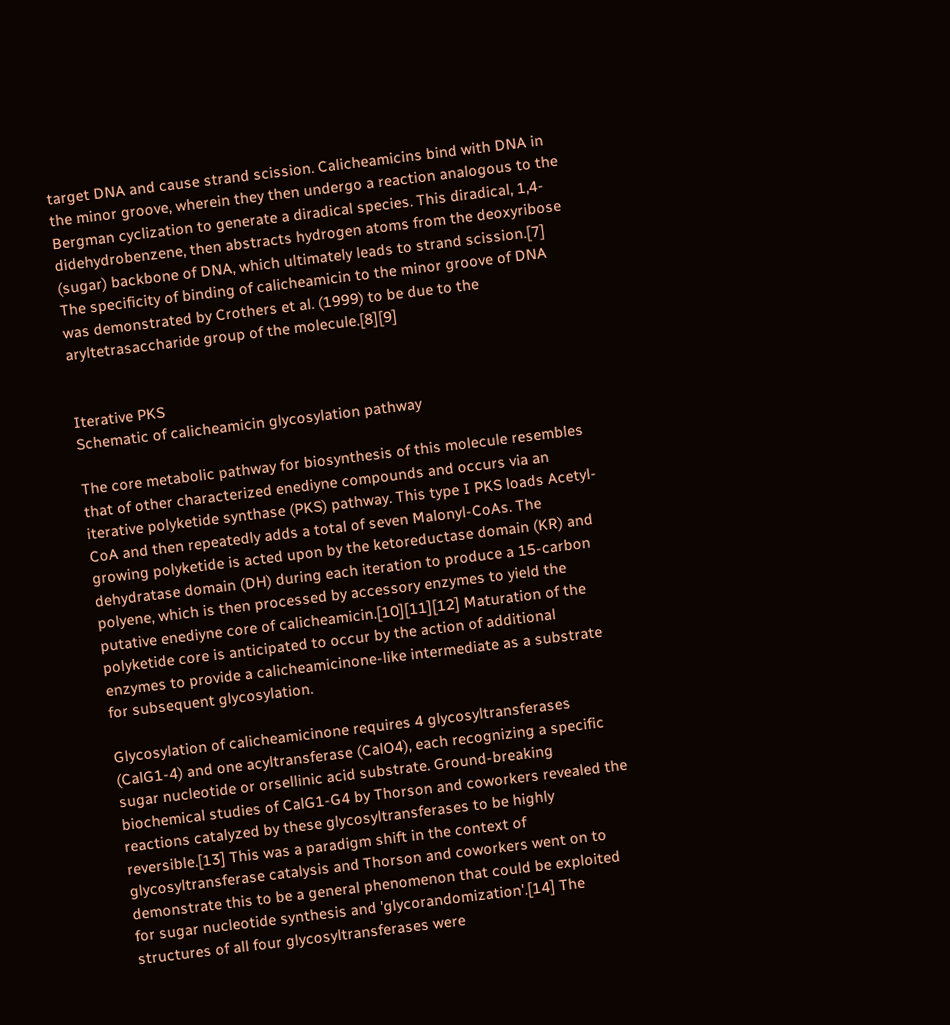target DNA and cause strand scission. Calicheamicins bind with DNA in the minor groove, wherein they then undergo a reaction analogous to the Bergman cyclization to generate a diradical species. This diradical, 1,4-didehydrobenzene, then abstracts hydrogen atoms from the deoxyribose (sugar) backbone of DNA, which ultimately leads to strand scission.[7] The specificity of binding of calicheamicin to the minor groove of DNA was demonstrated by Crothers et al. (1999) to be due to the aryltetrasaccharide group of the molecule.[8][9]


Iterative PKS
Schematic of calicheamicin glycosylation pathway

The core metabolic pathway for biosynthesis of this molecule resembles that of other characterized enediyne compounds and occurs via an iterative polyketide synthase (PKS) pathway. This type I PKS loads Acetyl-CoA and then repeatedly adds a total of seven Malonyl-CoAs. The growing polyketide is acted upon by the ketoreductase domain (KR) and dehydratase domain (DH) during each iteration to produce a 15-carbon polyene, which is then processed by accessory enzymes to yield the putative enediyne core of calicheamicin.[10][11][12] Maturation of the polyketide core is anticipated to occur by the action of additional enzymes to provide a calicheamicinone-like intermediate as a substrate for subsequent glycosylation.

Glycosylation of calicheamicinone requires 4 glycosyltransferases (CalG1-4) and one acyltransferase (CalO4), each recognizing a specific sugar nucleotide or orsellinic acid substrate. Ground-breaking biochemical studies of CalG1-G4 by Thorson and coworkers revealed the reactions catalyzed by these glycosyltransferases to be highly reversible.[13] This was a paradigm shift in the context of glycosyltransferase catalysis and Thorson and coworkers went on to demonstrate this to be a general phenomenon that could be exploited for sugar nucleotide synthesis and 'glycorandomization'.[14] The structures of all four glycosyltransferases were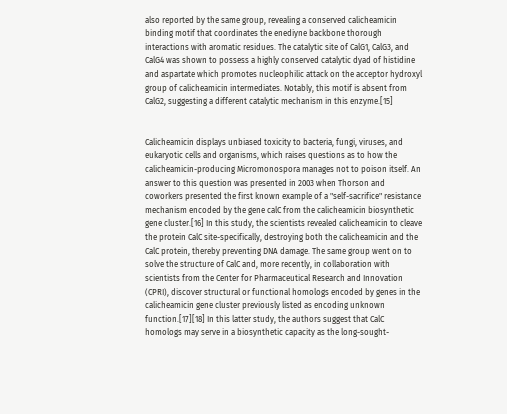also reported by the same group, revealing a conserved calicheamicin binding motif that coordinates the enediyne backbone thorough interactions with aromatic residues. The catalytic site of CalG1, CalG3, and CalG4 was shown to possess a highly conserved catalytic dyad of histidine and aspartate which promotes nucleophilic attack on the acceptor hydroxyl group of calicheamicin intermediates. Notably, this motif is absent from CalG2, suggesting a different catalytic mechanism in this enzyme.[15]


Calicheamicin displays unbiased toxicity to bacteria, fungi, viruses, and eukaryotic cells and organisms, which raises questions as to how the calicheamicin-producing Micromonospora manages not to poison itself. An answer to this question was presented in 2003 when Thorson and coworkers presented the first known example of a "self-sacrifice" resistance mechanism encoded by the gene calC from the calicheamicin biosynthetic gene cluster.[16] In this study, the scientists revealed calicheamicin to cleave the protein CalC site-specifically, destroying both the calicheamicin and the CalC protein, thereby preventing DNA damage. The same group went on to solve the structure of CalC and, more recently, in collaboration with scientists from the Center for Pharmaceutical Research and Innovation (CPRI), discover structural or functional homologs encoded by genes in the calicheamicin gene cluster previously listed as encoding unknown function.[17][18] In this latter study, the authors suggest that CalC homologs may serve in a biosynthetic capacity as the long-sought-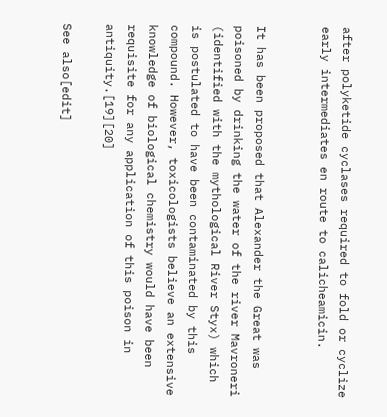after polyketide cyclases required to fold or cyclize early intermediates en route to calicheamicin.


It has been proposed that Alexander the Great was poisoned by drinking the water of the river Mavroneri (identified with the mythological River Styx) which is postulated to have been contaminated by this compound. However, toxicologists believe an extensive knowledge of biological chemistry would have been requisite for any application of this poison in antiquity.[19][20]

See also[edit]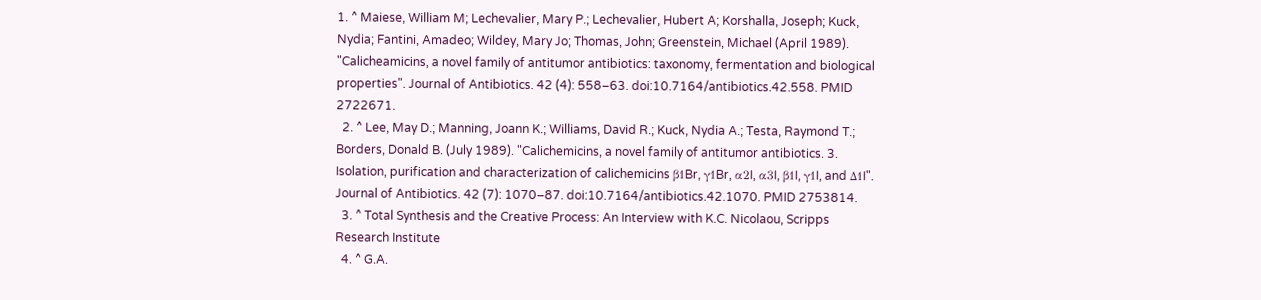1. ^ Maiese, William M; Lechevalier, Mary P.; Lechevalier, Hubert A; Korshalla, Joseph; Kuck, Nydia; Fantini, Amadeo; Wildey, Mary Jo; Thomas, John; Greenstein, Michael (April 1989). "Calicheamicins, a novel family of antitumor antibiotics: taxonomy, fermentation and biological properties". Journal of Antibiotics. 42 (4): 558–63. doi:10.7164/antibiotics.42.558. PMID 2722671.
  2. ^ Lee, May D.; Manning, Joann K.; Williams, David R.; Kuck, Nydia A.; Testa, Raymond T.; Borders, Donald B. (July 1989). "Calichemicins, a novel family of antitumor antibiotics. 3. Isolation, purification and characterization of calichemicins β1Br, γ1Br, α2I, α3I, β1I, γ1I, and Δ1I". Journal of Antibiotics. 42 (7): 1070–87. doi:10.7164/antibiotics.42.1070. PMID 2753814.
  3. ^ Total Synthesis and the Creative Process: An Interview with K.C. Nicolaou, Scripps Research Institute
  4. ^ G.A.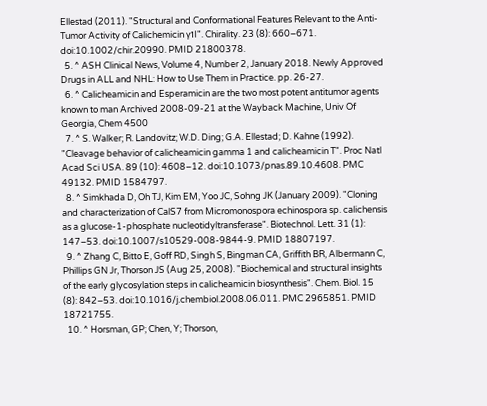Ellestad (2011). "Structural and Conformational Features Relevant to the Anti-Tumor Activity of Calichemicin γ1I". Chirality. 23 (8): 660–671. doi:10.1002/chir.20990. PMID 21800378.
  5. ^ ASH Clinical News, Volume 4, Number 2, January 2018. Newly Approved Drugs in ALL and NHL: How to Use Them in Practice. pp. 26-27.
  6. ^ Calicheamicin and Esperamicin are the two most potent antitumor agents known to man Archived 2008-09-21 at the Wayback Machine, Univ Of Georgia, Chem 4500
  7. ^ S. Walker; R. Landovitz; W.D. Ding; G.A. Ellestad; D. Kahne (1992). "Cleavage behavior of calicheamicin gamma 1 and calicheamicin T". Proc Natl Acad Sci USA. 89 (10): 4608–12. doi:10.1073/pnas.89.10.4608. PMC 49132. PMID 1584797.
  8. ^ Simkhada D, Oh TJ, Kim EM, Yoo JC, Sohng JK (January 2009). "Cloning and characterization of CalS7 from Micromonospora echinospora sp. calichensis as a glucose-1-phosphate nucleotidyltransferase". Biotechnol. Lett. 31 (1): 147–53. doi:10.1007/s10529-008-9844-9. PMID 18807197.
  9. ^ Zhang C, Bitto E, Goff RD, Singh S, Bingman CA, Griffith BR, Albermann C, Phillips GN Jr, Thorson JS (Aug 25, 2008). "Biochemical and structural insights of the early glycosylation steps in calicheamicin biosynthesis". Chem. Biol. 15 (8): 842–53. doi:10.1016/j.chembiol.2008.06.011. PMC 2965851. PMID 18721755.
  10. ^ Horsman, GP; Chen, Y; Thorson,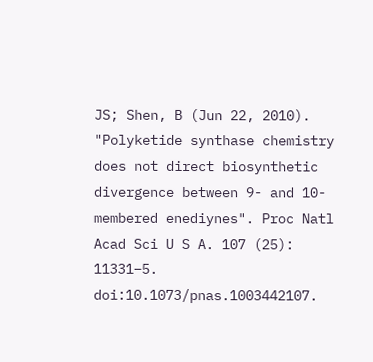JS; Shen, B (Jun 22, 2010). "Polyketide synthase chemistry does not direct biosynthetic divergence between 9- and 10-membered enediynes". Proc Natl Acad Sci U S A. 107 (25): 11331–5. doi:10.1073/pnas.1003442107.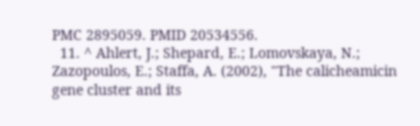PMC 2895059. PMID 20534556.
  11. ^ Ahlert, J.; Shepard, E.; Lomovskaya, N.; Zazopoulos, E.; Staffa, A. (2002), "The calicheamicin gene cluster and its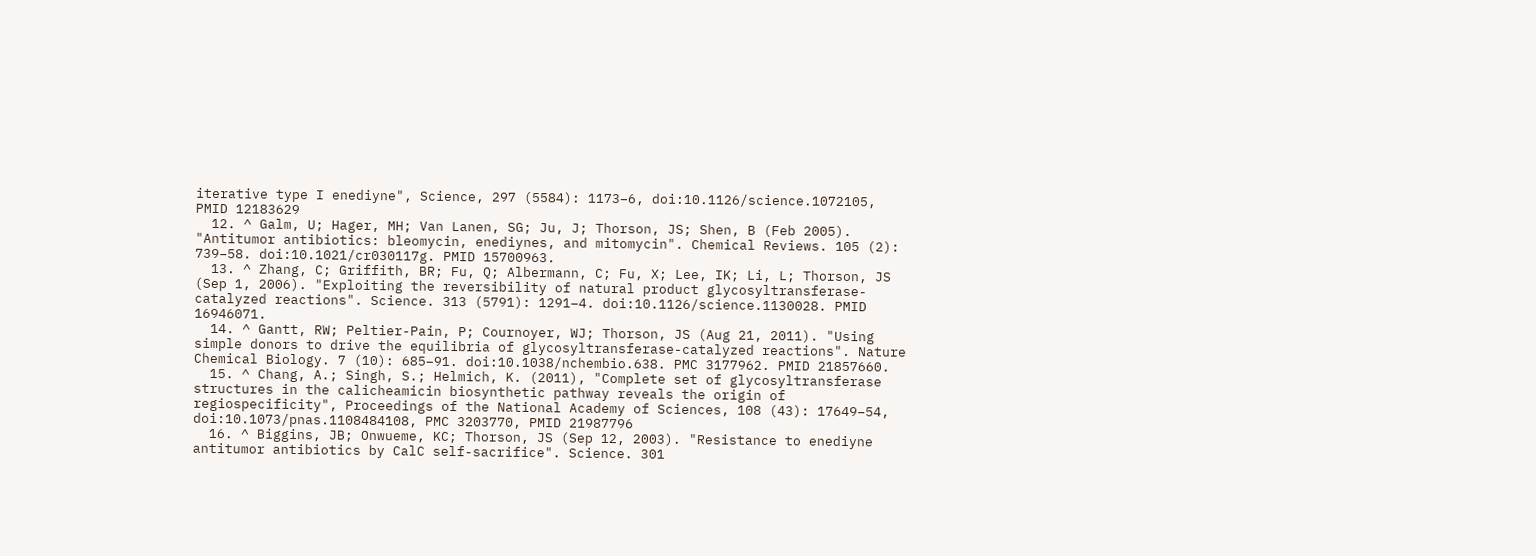iterative type I enediyne", Science, 297 (5584): 1173–6, doi:10.1126/science.1072105, PMID 12183629
  12. ^ Galm, U; Hager, MH; Van Lanen, SG; Ju, J; Thorson, JS; Shen, B (Feb 2005). "Antitumor antibiotics: bleomycin, enediynes, and mitomycin". Chemical Reviews. 105 (2): 739–58. doi:10.1021/cr030117g. PMID 15700963.
  13. ^ Zhang, C; Griffith, BR; Fu, Q; Albermann, C; Fu, X; Lee, IK; Li, L; Thorson, JS (Sep 1, 2006). "Exploiting the reversibility of natural product glycosyltransferase-catalyzed reactions". Science. 313 (5791): 1291–4. doi:10.1126/science.1130028. PMID 16946071.
  14. ^ Gantt, RW; Peltier-Pain, P; Cournoyer, WJ; Thorson, JS (Aug 21, 2011). "Using simple donors to drive the equilibria of glycosyltransferase-catalyzed reactions". Nature Chemical Biology. 7 (10): 685–91. doi:10.1038/nchembio.638. PMC 3177962. PMID 21857660.
  15. ^ Chang, A.; Singh, S.; Helmich, K. (2011), "Complete set of glycosyltransferase structures in the calicheamicin biosynthetic pathway reveals the origin of regiospecificity", Proceedings of the National Academy of Sciences, 108 (43): 17649–54, doi:10.1073/pnas.1108484108, PMC 3203770, PMID 21987796
  16. ^ Biggins, JB; Onwueme, KC; Thorson, JS (Sep 12, 2003). "Resistance to enediyne antitumor antibiotics by CalC self-sacrifice". Science. 301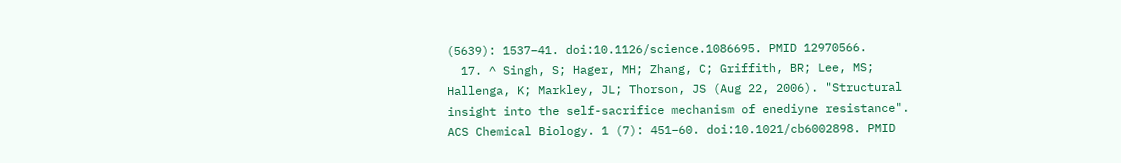(5639): 1537–41. doi:10.1126/science.1086695. PMID 12970566.
  17. ^ Singh, S; Hager, MH; Zhang, C; Griffith, BR; Lee, MS; Hallenga, K; Markley, JL; Thorson, JS (Aug 22, 2006). "Structural insight into the self-sacrifice mechanism of enediyne resistance". ACS Chemical Biology. 1 (7): 451–60. doi:10.1021/cb6002898. PMID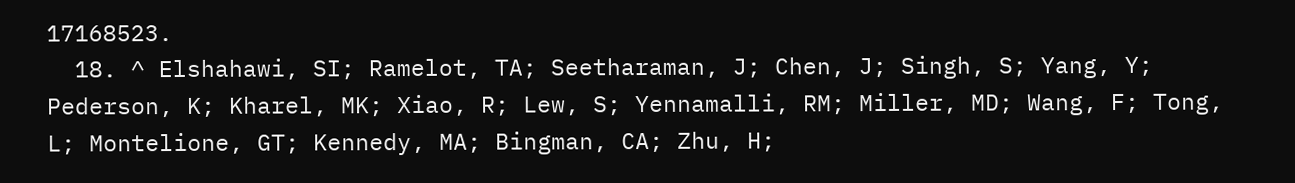17168523.
  18. ^ Elshahawi, SI; Ramelot, TA; Seetharaman, J; Chen, J; Singh, S; Yang, Y; Pederson, K; Kharel, MK; Xiao, R; Lew, S; Yennamalli, RM; Miller, MD; Wang, F; Tong, L; Montelione, GT; Kennedy, MA; Bingman, CA; Zhu, H;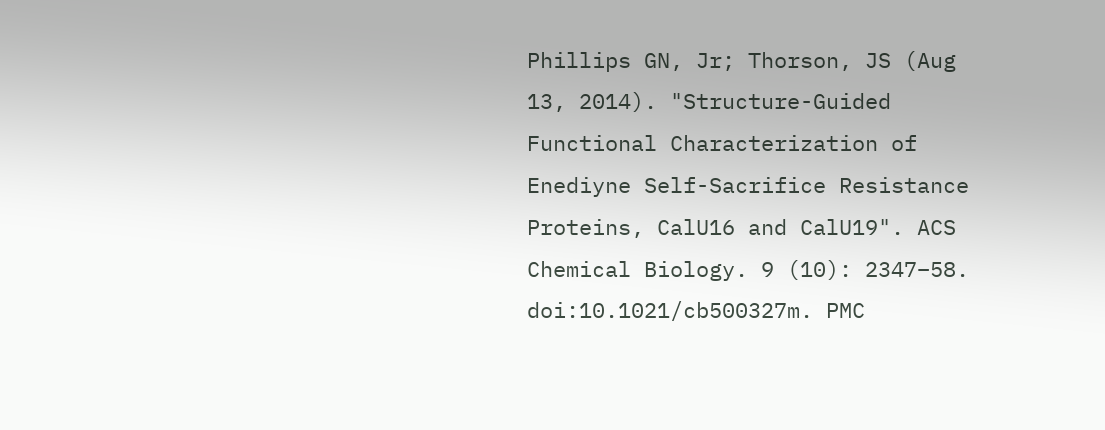Phillips GN, Jr; Thorson, JS (Aug 13, 2014). "Structure-Guided Functional Characterization of Enediyne Self-Sacrifice Resistance Proteins, CalU16 and CalU19". ACS Chemical Biology. 9 (10): 2347–58. doi:10.1021/cb500327m. PMC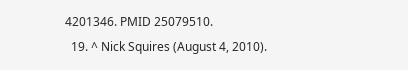4201346. PMID 25079510.
  19. ^ Nick Squires (August 4, 2010).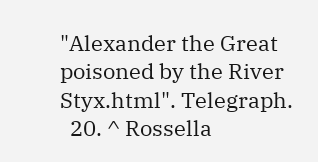"Alexander the Great poisoned by the River Styx.html". Telegraph.
  20. ^ Rossella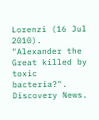Lorenzi (16 Jul 2010). "Alexander the Great killed by toxic bacteria?". Discovery News.